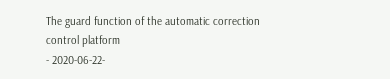The guard function of the automatic correction control platform
- 2020-06-22-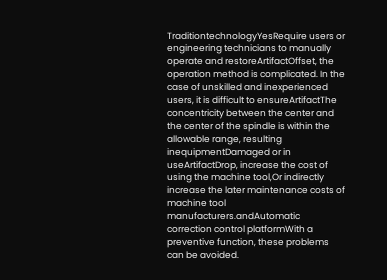TraditiontechnologyYesRequire users or engineering technicians to manually operate and restoreArtifactOffset, the operation method is complicated. In the case of unskilled and inexperienced users, it is difficult to ensureArtifactThe concentricity between the center and the center of the spindle is within the allowable range, resulting inequipmentDamaged or in useArtifactDrop, increase the cost of using the machine tool,Or indirectly increase the later maintenance costs of machine tool manufacturers.andAutomatic correction control platformWith a preventive function, these problems can be avoided.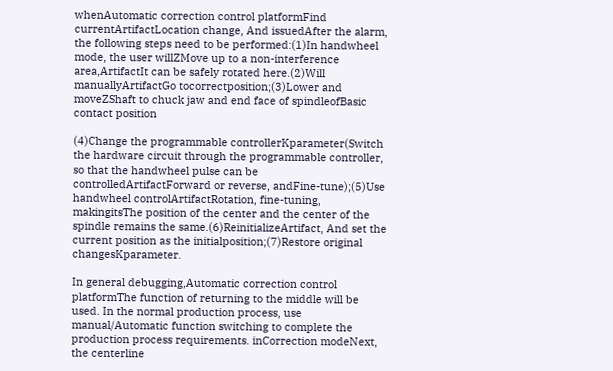whenAutomatic correction control platformFind currentArtifactLocation change, And issuedAfter the alarm, the following steps need to be performed:(1)In handwheel mode, the user willZMove up to a non-interference area,ArtifactIt can be safely rotated here.(2)Will manuallyArtifactGo tocorrectposition;(3)Lower and moveZShaft to chuck jaw and end face of spindleofBasic contact position

(4)Change the programmable controllerKparameter(Switch the hardware circuit through the programmable controller, so that the handwheel pulse can be controlledArtifactForward or reverse, andFine-tune);(5)Use handwheel controlArtifactRotation, fine-tuning, makingitsThe position of the center and the center of the spindle remains the same.(6)ReinitializeArtifact, And set the current position as the initialposition;(7)Restore original changesKparameter.

In general debugging,Automatic correction control platformThe function of returning to the middle will be used. In the normal production process, use manual/Automatic function switching to complete the production process requirements. inCorrection modeNext, the centerline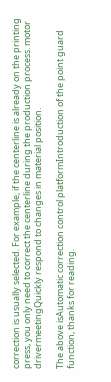correction is usually selected. For example, if the centerline is already on the printing press, you only need to correct the centerline during the production process. motor drivermeetingQuickly respond to changes in material position.

The above isAutomatic correction control platformIntroduction of the point guard function, thanks for reading.